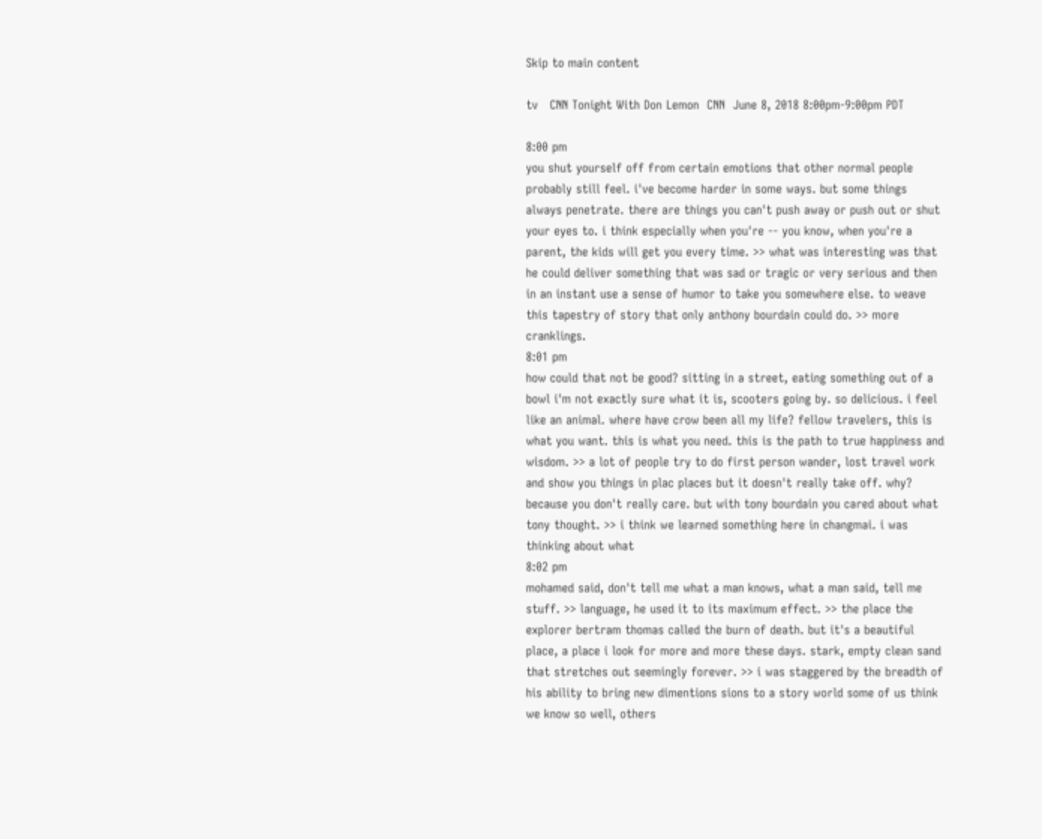Skip to main content

tv   CNN Tonight With Don Lemon  CNN  June 8, 2018 8:00pm-9:00pm PDT

8:00 pm
you shut yourself off from certain emotions that other normal people probably still feel. i've become harder in some ways. but some things always penetrate. there are things you can't push away or push out or shut your eyes to. i think especially when you're -- you know, when you're a parent, the kids will get you every time. >> what was interesting was that he could deliver something that was sad or tragic or very serious and then in an instant use a sense of humor to take you somewhere else. to weave this tapestry of story that only anthony bourdain could do. >> more cranklings.
8:01 pm
how could that not be good? sitting in a street, eating something out of a bowl i'm not exactly sure what it is, scooters going by. so delicious. i feel like an animal. where have crow been all my life? fellow travelers, this is what you want. this is what you need. this is the path to true happiness and wisdom. >> a lot of people try to do first person wander, lost travel work and show you things in plac places but it doesn't really take off. why? because you don't really care. but with tony bourdain you cared about what tony thought. >> i think we learned something here in changmai. i was thinking about what
8:02 pm
mohamed said, don't tell me what a man knows, what a man said, tell me stuff. >> language, he used it to its maximum effect. >> the place the explorer bertram thomas called the burn of death. but it's a beautiful place, a place i look for more and more these days. stark, empty clean sand that stretches out seemingly forever. >> i was staggered by the breadth of his ability to bring new dimentions sions to a story world some of us think we know so well, others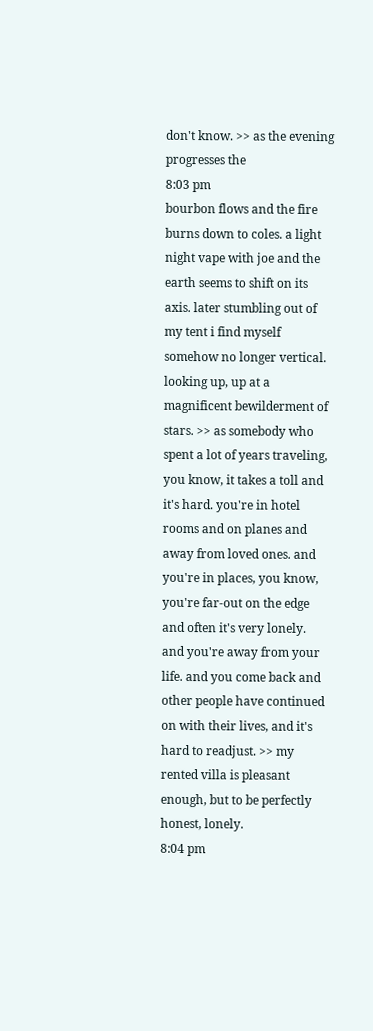don't know. >> as the evening progresses the
8:03 pm
bourbon flows and the fire burns down to coles. a light night vape with joe and the earth seems to shift on its axis. later stumbling out of my tent i find myself somehow no longer vertical. looking up, up at a magnificent bewilderment of stars. >> as somebody who spent a lot of years traveling, you know, it takes a toll and it's hard. you're in hotel rooms and on planes and away from loved ones. and you're in places, you know, you're far-out on the edge and often it's very lonely. and you're away from your life. and you come back and other people have continued on with their lives, and it's hard to readjust. >> my rented villa is pleasant enough, but to be perfectly honest, lonely.
8:04 pm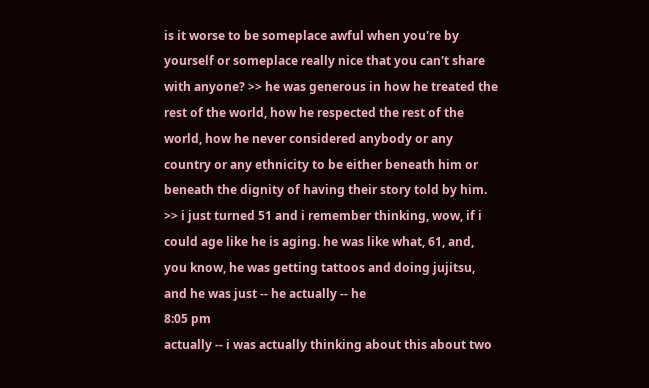is it worse to be someplace awful when you're by yourself or someplace really nice that you can't share with anyone? >> he was generous in how he treated the rest of the world, how he respected the rest of the world, how he never considered anybody or any country or any ethnicity to be either beneath him or beneath the dignity of having their story told by him. >> i just turned 51 and i remember thinking, wow, if i could age like he is aging. he was like what, 61, and, you know, he was getting tattoos and doing jujitsu, and he was just -- he actually -- he
8:05 pm
actually -- i was actually thinking about this about two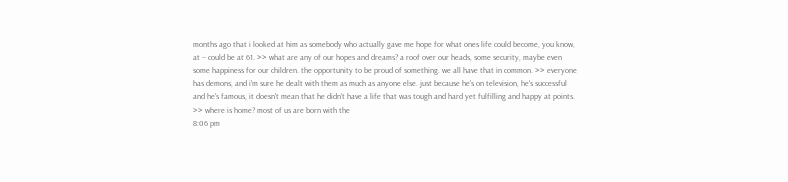months ago that i looked at him as somebody who actually gave me hope for what ones life could become, you know, at -- could be at 61. >> what are any of our hopes and dreams? a roof over our heads, some security, maybe even some happiness for our children. the opportunity to be proud of something. we all have that in common. >> everyone has demons, and i'm sure he dealt with them as much as anyone else. just because he's on television, he's successful and he's famous, it doesn't mean that he didn't have a life that was tough and hard yet fulfilling and happy at points. >> where is home? most of us are born with the
8:06 pm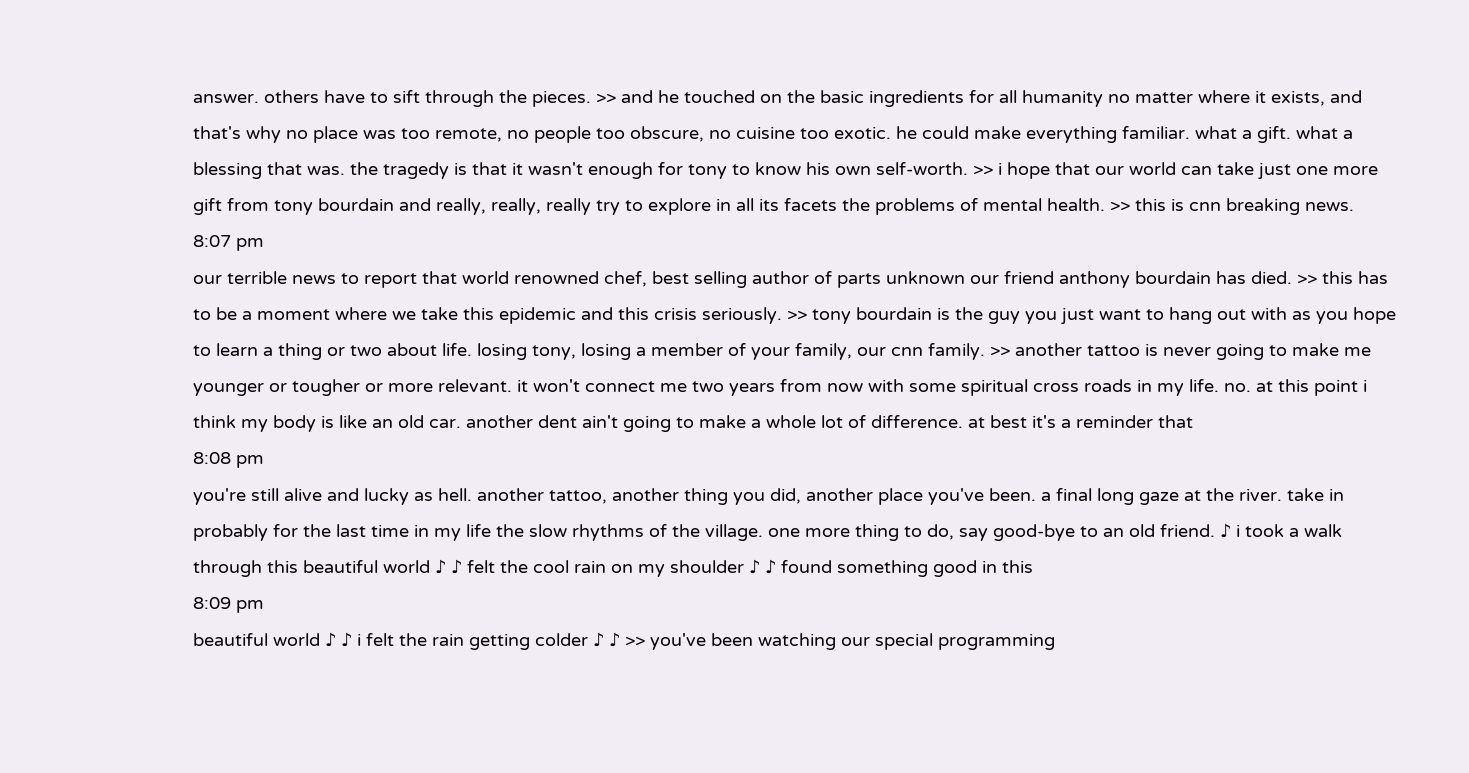answer. others have to sift through the pieces. >> and he touched on the basic ingredients for all humanity no matter where it exists, and that's why no place was too remote, no people too obscure, no cuisine too exotic. he could make everything familiar. what a gift. what a blessing that was. the tragedy is that it wasn't enough for tony to know his own self-worth. >> i hope that our world can take just one more gift from tony bourdain and really, really, really try to explore in all its facets the problems of mental health. >> this is cnn breaking news.
8:07 pm
our terrible news to report that world renowned chef, best selling author of parts unknown our friend anthony bourdain has died. >> this has to be a moment where we take this epidemic and this crisis seriously. >> tony bourdain is the guy you just want to hang out with as you hope to learn a thing or two about life. losing tony, losing a member of your family, our cnn family. >> another tattoo is never going to make me younger or tougher or more relevant. it won't connect me two years from now with some spiritual cross roads in my life. no. at this point i think my body is like an old car. another dent ain't going to make a whole lot of difference. at best it's a reminder that
8:08 pm
you're still alive and lucky as hell. another tattoo, another thing you did, another place you've been. a final long gaze at the river. take in probably for the last time in my life the slow rhythms of the village. one more thing to do, say good-bye to an old friend. ♪ i took a walk through this beautiful world ♪ ♪ felt the cool rain on my shoulder ♪ ♪ found something good in this
8:09 pm
beautiful world ♪ ♪ i felt the rain getting colder ♪ ♪ >> you've been watching our special programming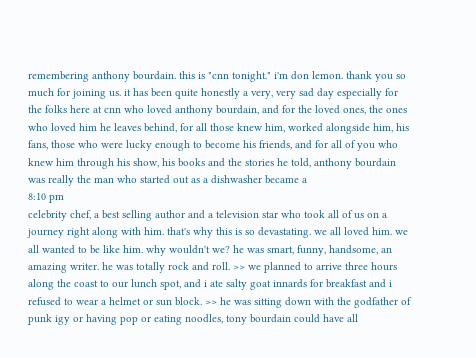remembering anthony bourdain. this is "cnn tonight." i'm don lemon. thank you so much for joining us. it has been quite honestly a very, very sad day especially for the folks here at cnn who loved anthony bourdain, and for the loved ones, the ones who loved him he leaves behind, for all those knew him, worked alongside him, his fans, those who were lucky enough to become his friends, and for all of you who knew him through his show, his books and the stories he told, anthony bourdain was really the man who started out as a dishwasher became a
8:10 pm
celebrity chef, a best selling author and a television star who took all of us on a journey right along with him. that's why this is so devastating. we all loved him. we all wanted to be like him. why wouldn't we? he was smart, funny, handsome, an amazing writer. he was totally rock and roll. >> we planned to arrive three hours along the coast to our lunch spot, and i ate salty goat innards for breakfast and i refused to wear a helmet or sun block. >> he was sitting down with the godfather of punk igy or having pop or eating noodles, tony bourdain could have all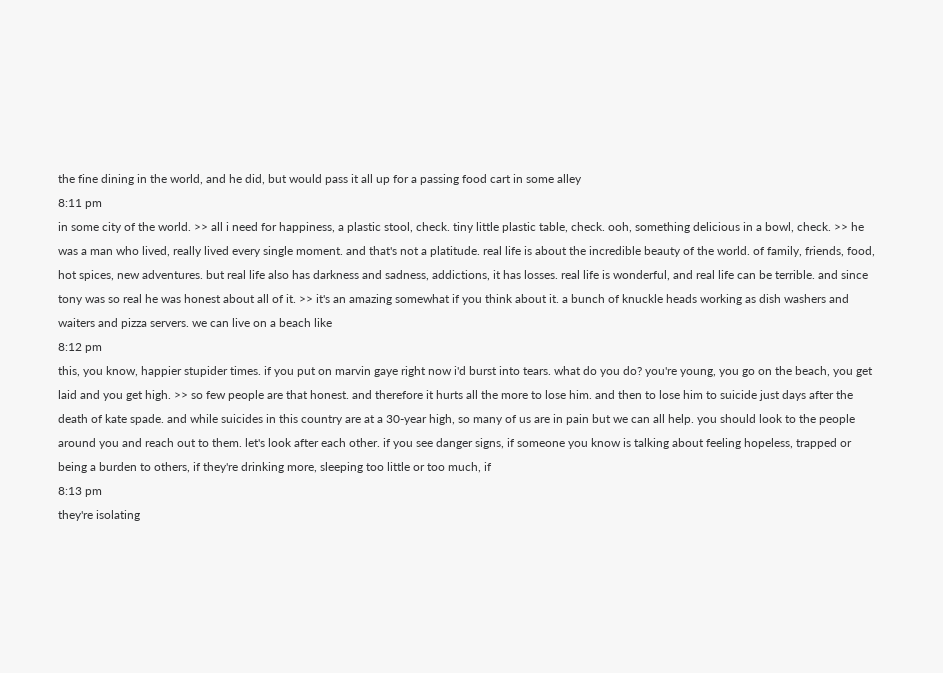the fine dining in the world, and he did, but would pass it all up for a passing food cart in some alley
8:11 pm
in some city of the world. >> all i need for happiness, a plastic stool, check. tiny little plastic table, check. ooh, something delicious in a bowl, check. >> he was a man who lived, really lived every single moment. and that's not a platitude. real life is about the incredible beauty of the world. of family, friends, food, hot spices, new adventures. but real life also has darkness and sadness, addictions, it has losses. real life is wonderful, and real life can be terrible. and since tony was so real he was honest about all of it. >> it's an amazing somewhat if you think about it. a bunch of knuckle heads working as dish washers and waiters and pizza servers. we can live on a beach like
8:12 pm
this, you know, happier stupider times. if you put on marvin gaye right now i'd burst into tears. what do you do? you're young, you go on the beach, you get laid and you get high. >> so few people are that honest. and therefore it hurts all the more to lose him. and then to lose him to suicide just days after the death of kate spade. and while suicides in this country are at a 30-year high, so many of us are in pain but we can all help. you should look to the people around you and reach out to them. let's look after each other. if you see danger signs, if someone you know is talking about feeling hopeless, trapped or being a burden to others, if they're drinking more, sleeping too little or too much, if
8:13 pm
they're isolating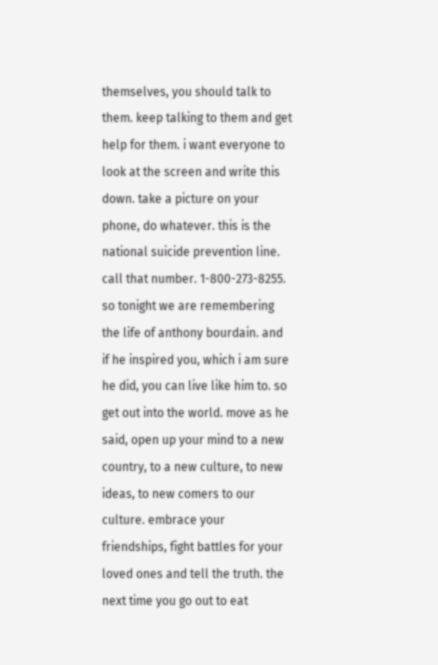themselves, you should talk to them. keep talking to them and get help for them. i want everyone to look at the screen and write this down. take a picture on your phone, do whatever. this is the national suicide prevention line. call that number. 1-800-273-8255. so tonight we are remembering the life of anthony bourdain. and if he inspired you, which i am sure he did, you can live like him to. so get out into the world. move as he said, open up your mind to a new country, to a new culture, to new ideas, to new comers to our culture. embrace your friendships, fight battles for your loved ones and tell the truth. the next time you go out to eat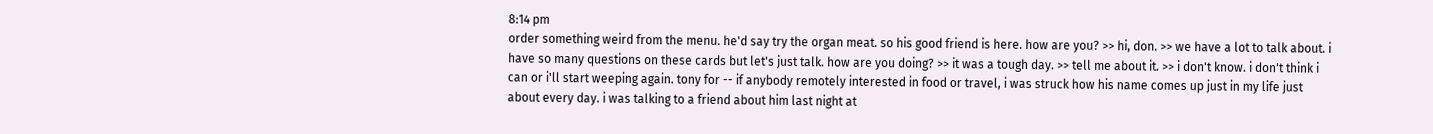8:14 pm
order something weird from the menu. he'd say try the organ meat. so his good friend is here. how are you? >> hi, don. >> we have a lot to talk about. i have so many questions on these cards but let's just talk. how are you doing? >> it was a tough day. >> tell me about it. >> i don't know. i don't think i can or i'll start weeping again. tony for -- if anybody remotely interested in food or travel, i was struck how his name comes up just in my life just about every day. i was talking to a friend about him last night at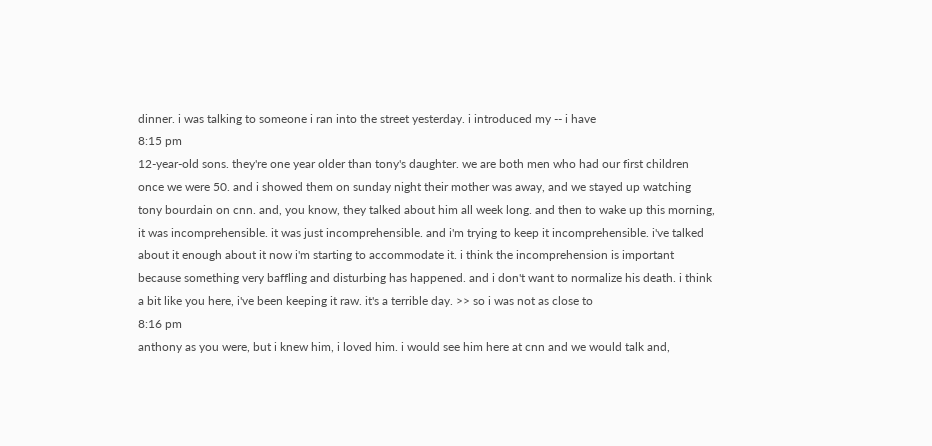dinner. i was talking to someone i ran into the street yesterday. i introduced my -- i have
8:15 pm
12-year-old sons. they're one year older than tony's daughter. we are both men who had our first children once we were 50. and i showed them on sunday night their mother was away, and we stayed up watching tony bourdain on cnn. and, you know, they talked about him all week long. and then to wake up this morning, it was incomprehensible. it was just incomprehensible. and i'm trying to keep it incomprehensible. i've talked about it enough about it now i'm starting to accommodate it. i think the incomprehension is important because something very baffling and disturbing has happened. and i don't want to normalize his death. i think a bit like you here, i've been keeping it raw. it's a terrible day. >> so i was not as close to
8:16 pm
anthony as you were, but i knew him, i loved him. i would see him here at cnn and we would talk and,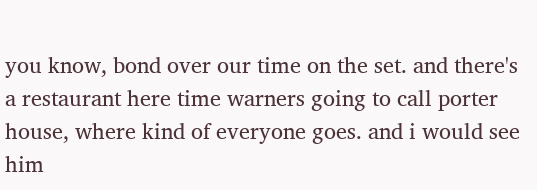you know, bond over our time on the set. and there's a restaurant here time warners going to call porter house, where kind of everyone goes. and i would see him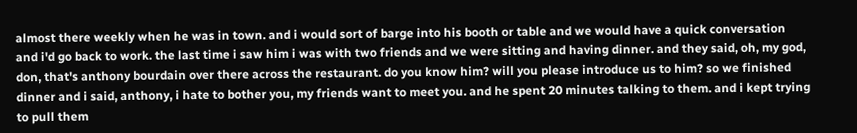almost there weekly when he was in town. and i would sort of barge into his booth or table and we would have a quick conversation and i'd go back to work. the last time i saw him i was with two friends and we were sitting and having dinner. and they said, oh, my god, don, that's anthony bourdain over there across the restaurant. do you know him? will you please introduce us to him? so we finished dinner and i said, anthony, i hate to bother you, my friends want to meet you. and he spent 20 minutes talking to them. and i kept trying to pull them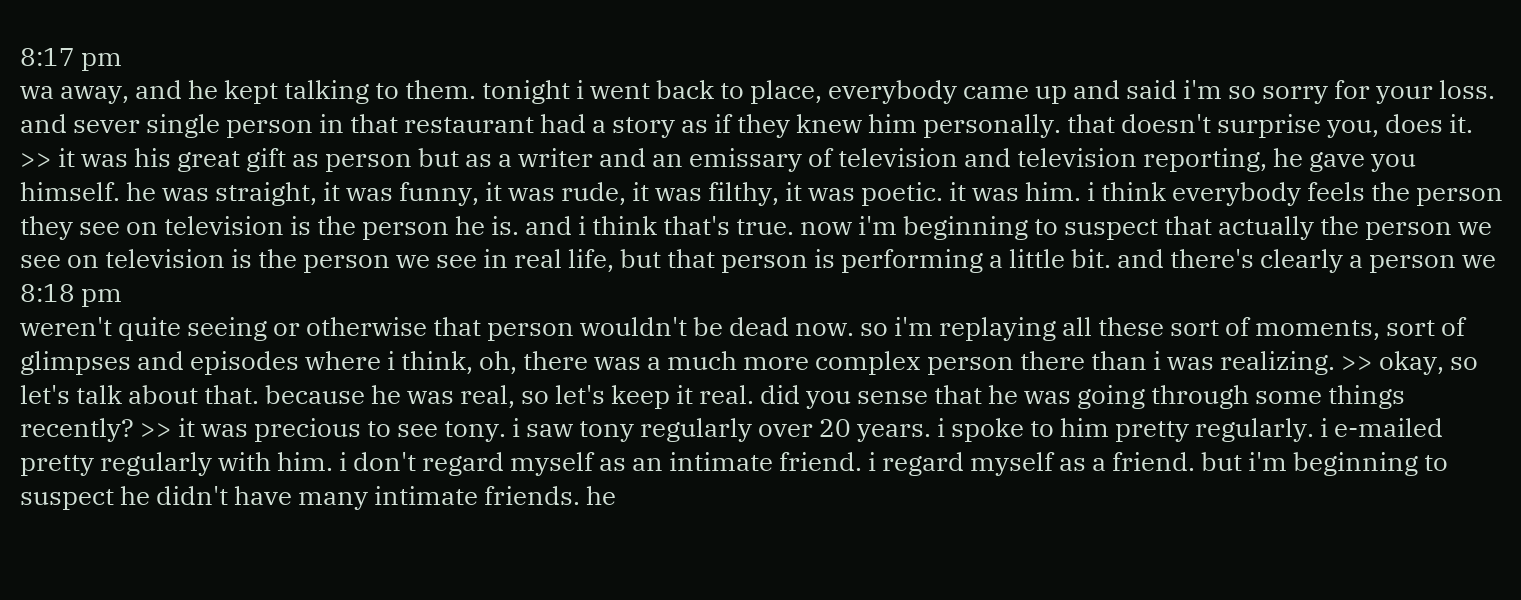8:17 pm
wa away, and he kept talking to them. tonight i went back to place, everybody came up and said i'm so sorry for your loss. and sever single person in that restaurant had a story as if they knew him personally. that doesn't surprise you, does it. >> it was his great gift as person but as a writer and an emissary of television and television reporting, he gave you himself. he was straight, it was funny, it was rude, it was filthy, it was poetic. it was him. i think everybody feels the person they see on television is the person he is. and i think that's true. now i'm beginning to suspect that actually the person we see on television is the person we see in real life, but that person is performing a little bit. and there's clearly a person we
8:18 pm
weren't quite seeing or otherwise that person wouldn't be dead now. so i'm replaying all these sort of moments, sort of glimpses and episodes where i think, oh, there was a much more complex person there than i was realizing. >> okay, so let's talk about that. because he was real, so let's keep it real. did you sense that he was going through some things recently? >> it was precious to see tony. i saw tony regularly over 20 years. i spoke to him pretty regularly. i e-mailed pretty regularly with him. i don't regard myself as an intimate friend. i regard myself as a friend. but i'm beginning to suspect he didn't have many intimate friends. he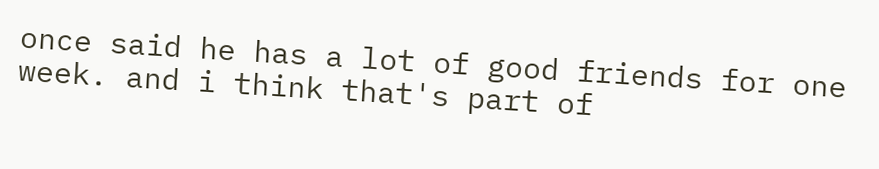once said he has a lot of good friends for one week. and i think that's part of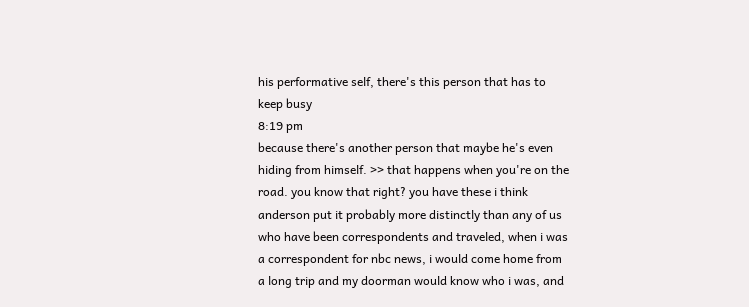his performative self, there's this person that has to keep busy
8:19 pm
because there's another person that maybe he's even hiding from himself. >> that happens when you're on the road. you know that right? you have these i think anderson put it probably more distinctly than any of us who have been correspondents and traveled, when i was a correspondent for nbc news, i would come home from a long trip and my doorman would know who i was, and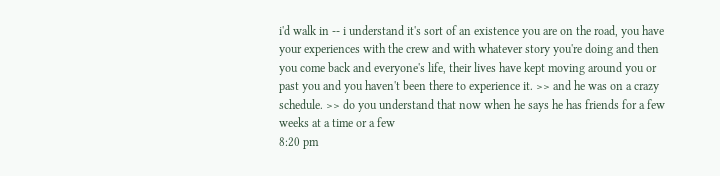i'd walk in -- i understand it's sort of an existence you are on the road, you have your experiences with the crew and with whatever story you're doing and then you come back and everyone's life, their lives have kept moving around you or past you and you haven't been there to experience it. >> and he was on a crazy schedule. >> do you understand that now when he says he has friends for a few weeks at a time or a few
8:20 pm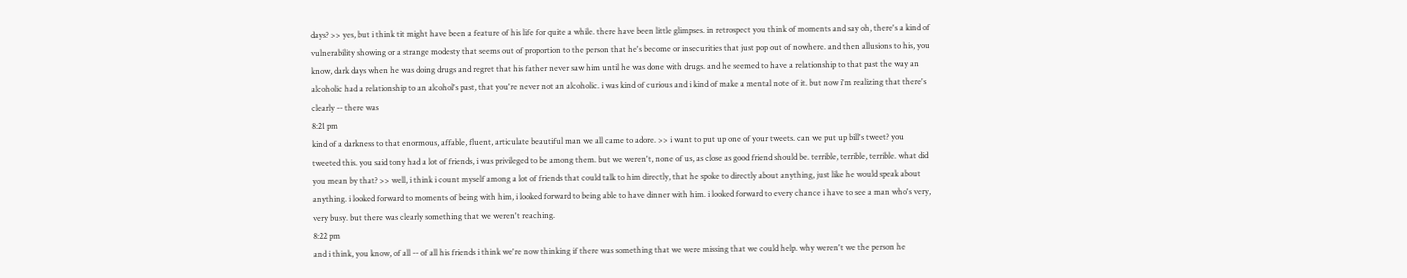days? >> yes, but i think tit might have been a feature of his life for quite a while. there have been little glimpses. in retrospect you think of moments and say oh, there's a kind of vulnerability showing or a strange modesty that seems out of proportion to the person that he's become or insecurities that just pop out of nowhere. and then allusions to his, you know, dark days when he was doing drugs and regret that his father never saw him until he was done with drugs. and he seemed to have a relationship to that past the way an alcoholic had a relationship to an alcohol's past, that you're never not an alcoholic. i was kind of curious and i kind of make a mental note of it. but now i'm realizing that there's clearly -- there was
8:21 pm
kind of a darkness to that enormous, affable, fluent, articulate beautiful man we all came to adore. >> i want to put up one of your tweets. can we put up bill's tweet? you tweeted this. you said tony had a lot of friends, i was privileged to be among them. but we weren't, none of us, as close as good friend should be. terrible, terrible, terrible. what did you mean by that? >> well, i think i count myself among a lot of friends that could talk to him directly, that he spoke to directly about anything, just like he would speak about anything. i looked forward to moments of being with him, i looked forward to being able to have dinner with him. i looked forward to every chance i have to see a man who's very, very busy. but there was clearly something that we weren't reaching.
8:22 pm
and i think, you know, of all -- of all his friends i think we're now thinking if there was something that we were missing that we could help. why weren't we the person he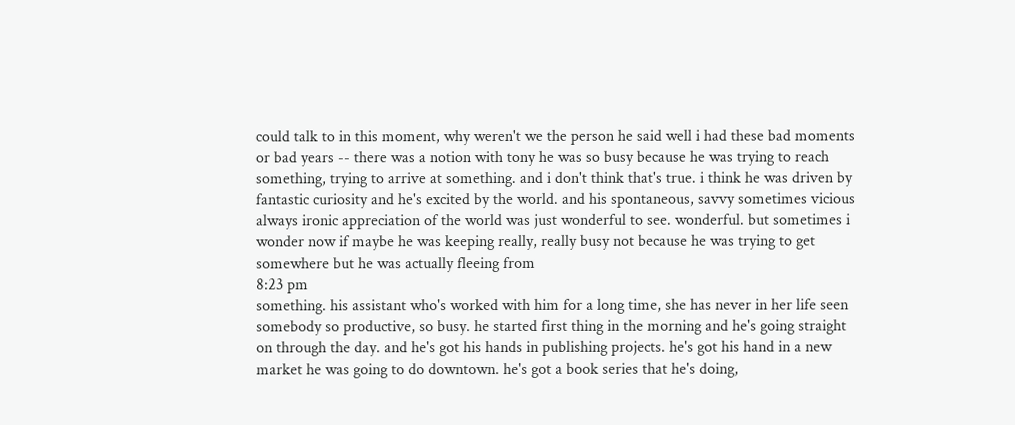could talk to in this moment, why weren't we the person he said well i had these bad moments or bad years -- there was a notion with tony he was so busy because he was trying to reach something, trying to arrive at something. and i don't think that's true. i think he was driven by fantastic curiosity and he's excited by the world. and his spontaneous, savvy sometimes vicious always ironic appreciation of the world was just wonderful to see. wonderful. but sometimes i wonder now if maybe he was keeping really, really busy not because he was trying to get somewhere but he was actually fleeing from
8:23 pm
something. his assistant who's worked with him for a long time, she has never in her life seen somebody so productive, so busy. he started first thing in the morning and he's going straight on through the day. and he's got his hands in publishing projects. he's got his hand in a new market he was going to do downtown. he's got a book series that he's doing,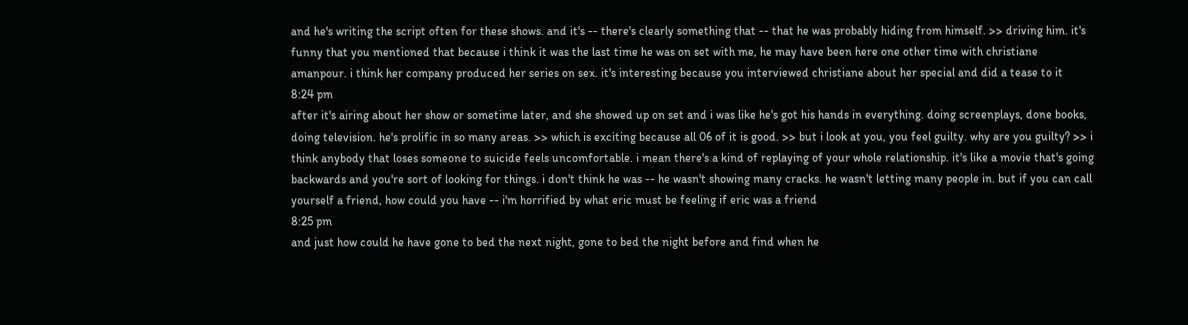and he's writing the script often for these shows. and it's -- there's clearly something that -- that he was probably hiding from himself. >> driving him. it's funny that you mentioned that because i think it was the last time he was on set with me, he may have been here one other time with christiane amanpour. i think her company produced her series on sex. it's interesting because you interviewed christiane about her special and did a tease to it
8:24 pm
after it's airing about her show or sometime later, and she showed up on set and i was like he's got his hands in everything. doing screenplays, done books, doing television. he's prolific in so many areas. >> which is exciting because all 06 of it is good. >> but i look at you, you feel guilty. why are you guilty? >> i think anybody that loses someone to suicide feels uncomfortable. i mean there's a kind of replaying of your whole relationship. it's like a movie that's going backwards and you're sort of looking for things. i don't think he was -- he wasn't showing many cracks. he wasn't letting many people in. but if you can call yourself a friend, how could you have -- i'm horrified by what eric must be feeling if eric was a friend
8:25 pm
and just how could he have gone to bed the next night, gone to bed the night before and find when he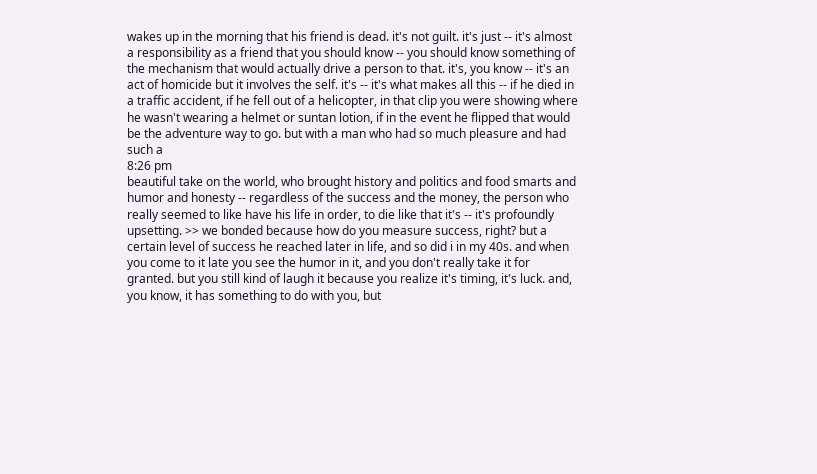wakes up in the morning that his friend is dead. it's not guilt. it's just -- it's almost a responsibility as a friend that you should know -- you should know something of the mechanism that would actually drive a person to that. it's, you know -- it's an act of homicide but it involves the self. it's -- it's what makes all this -- if he died in a traffic accident, if he fell out of a helicopter, in that clip you were showing where he wasn't wearing a helmet or suntan lotion, if in the event he flipped that would be the adventure way to go. but with a man who had so much pleasure and had such a
8:26 pm
beautiful take on the world, who brought history and politics and food smarts and humor and honesty -- regardless of the success and the money, the person who really seemed to like have his life in order, to die like that it's -- it's profoundly upsetting. >> we bonded because how do you measure success, right? but a certain level of success he reached later in life, and so did i in my 40s. and when you come to it late you see the humor in it, and you don't really take it for granted. but you still kind of laugh it because you realize it's timing, it's luck. and, you know, it has something to do with you, but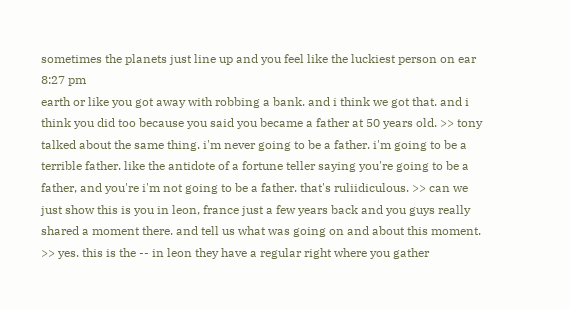sometimes the planets just line up and you feel like the luckiest person on ear
8:27 pm
earth or like you got away with robbing a bank. and i think we got that. and i think you did too because you said you became a father at 50 years old. >> tony talked about the same thing. i'm never going to be a father. i'm going to be a terrible father. like the antidote of a fortune teller saying you're going to be a father, and you're i'm not going to be a father. that's ruliidiculous. >> can we just show this is you in leon, france just a few years back and you guys really shared a moment there. and tell us what was going on and about this moment. >> yes. this is the -- in leon they have a regular right where you gather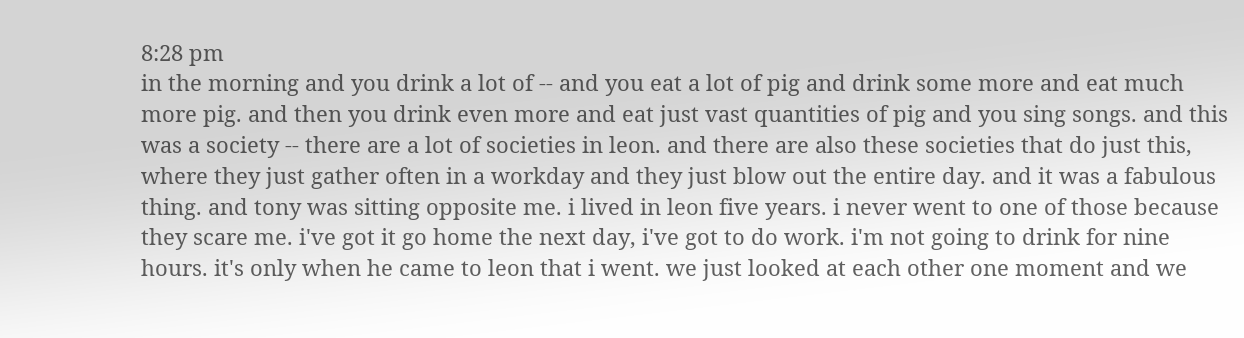8:28 pm
in the morning and you drink a lot of -- and you eat a lot of pig and drink some more and eat much more pig. and then you drink even more and eat just vast quantities of pig and you sing songs. and this was a society -- there are a lot of societies in leon. and there are also these societies that do just this, where they just gather often in a workday and they just blow out the entire day. and it was a fabulous thing. and tony was sitting opposite me. i lived in leon five years. i never went to one of those because they scare me. i've got it go home the next day, i've got to do work. i'm not going to drink for nine hours. it's only when he came to leon that i went. we just looked at each other one moment and we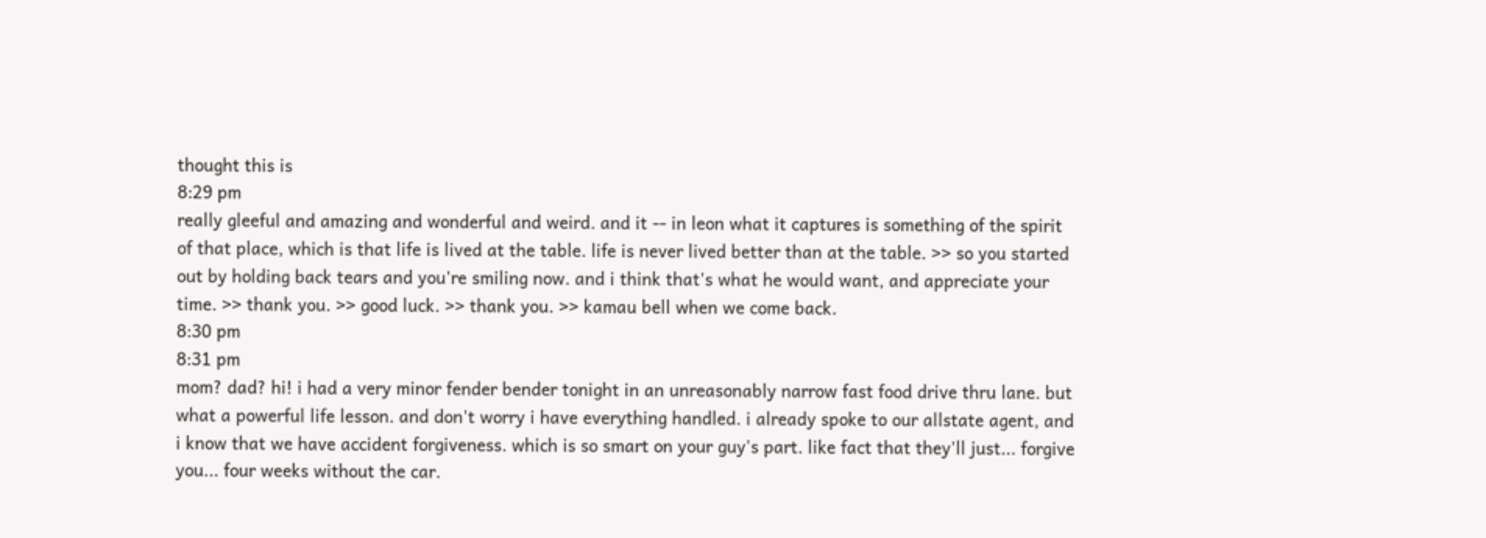thought this is
8:29 pm
really gleeful and amazing and wonderful and weird. and it -- in leon what it captures is something of the spirit of that place, which is that life is lived at the table. life is never lived better than at the table. >> so you started out by holding back tears and you're smiling now. and i think that's what he would want, and appreciate your time. >> thank you. >> good luck. >> thank you. >> kamau bell when we come back.
8:30 pm
8:31 pm
mom? dad? hi! i had a very minor fender bender tonight in an unreasonably narrow fast food drive thru lane. but what a powerful life lesson. and don't worry i have everything handled. i already spoke to our allstate agent, and i know that we have accident forgiveness. which is so smart on your guy's part. like fact that they'll just... forgive you... four weeks without the car.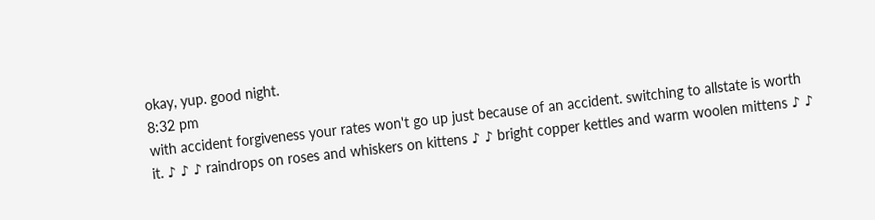okay, yup. good night.
8:32 pm
with accident forgiveness your rates won't go up just because of an accident. switching to allstate is worth it. ♪ ♪ ♪ raindrops on roses and whiskers on kittens ♪ ♪ bright copper kettles and warm woolen mittens ♪ ♪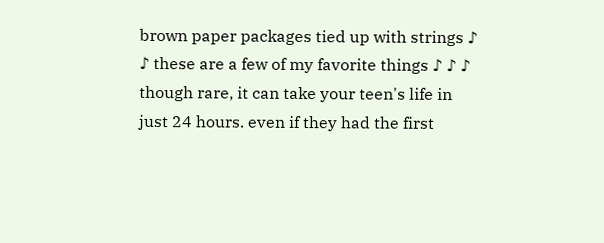brown paper packages tied up with strings ♪ ♪ these are a few of my favorite things ♪ ♪ ♪ though rare, it can take your teen's life in just 24 hours. even if they had the first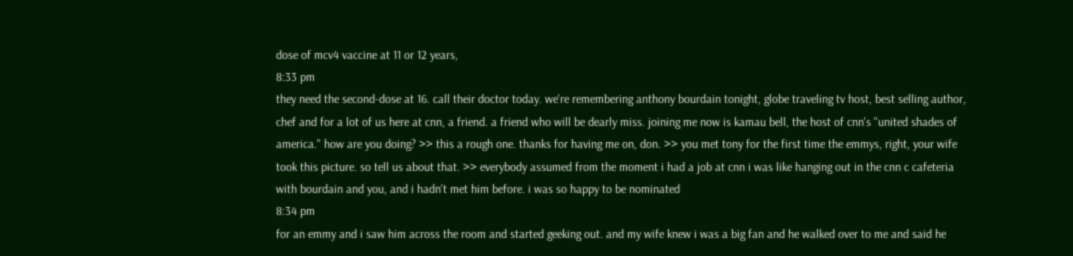dose of mcv4 vaccine at 11 or 12 years,
8:33 pm
they need the second-dose at 16. call their doctor today. we're remembering anthony bourdain tonight, globe traveling tv host, best selling author, chef and for a lot of us here at cnn, a friend. a friend who will be dearly miss. joining me now is kamau bell, the host of cnn's "united shades of america." how are you doing? >> this a rough one. thanks for having me on, don. >> you met tony for the first time the emmys, right, your wife took this picture. so tell us about that. >> everybody assumed from the moment i had a job at cnn i was like hanging out in the cnn c cafeteria with bourdain and you, and i hadn't met him before. i was so happy to be nominated
8:34 pm
for an emmy and i saw him across the room and started geeking out. and my wife knew i was a big fan and he walked over to me and said he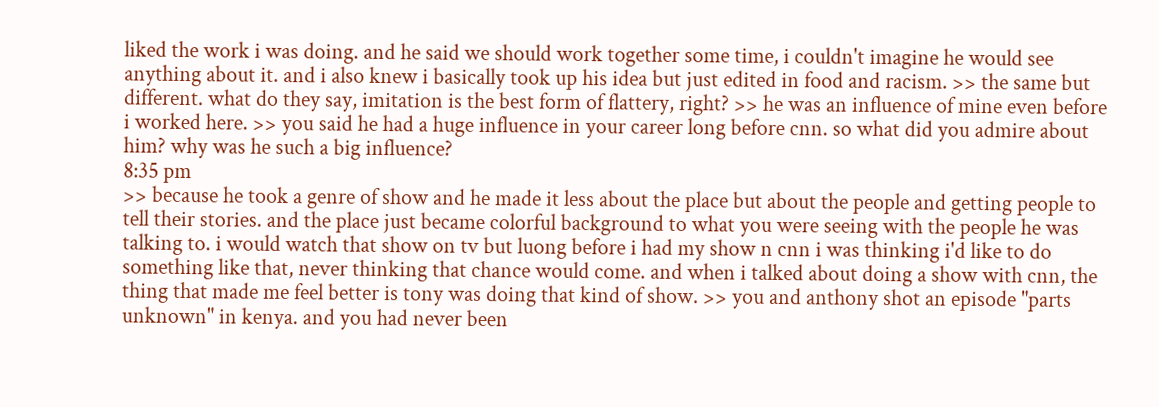liked the work i was doing. and he said we should work together some time, i couldn't imagine he would see anything about it. and i also knew i basically took up his idea but just edited in food and racism. >> the same but different. what do they say, imitation is the best form of flattery, right? >> he was an influence of mine even before i worked here. >> you said he had a huge influence in your career long before cnn. so what did you admire about him? why was he such a big influence?
8:35 pm
>> because he took a genre of show and he made it less about the place but about the people and getting people to tell their stories. and the place just became colorful background to what you were seeing with the people he was talking to. i would watch that show on tv but luong before i had my show n cnn i was thinking i'd like to do something like that, never thinking that chance would come. and when i talked about doing a show with cnn, the thing that made me feel better is tony was doing that kind of show. >> you and anthony shot an episode "parts unknown" in kenya. and you had never been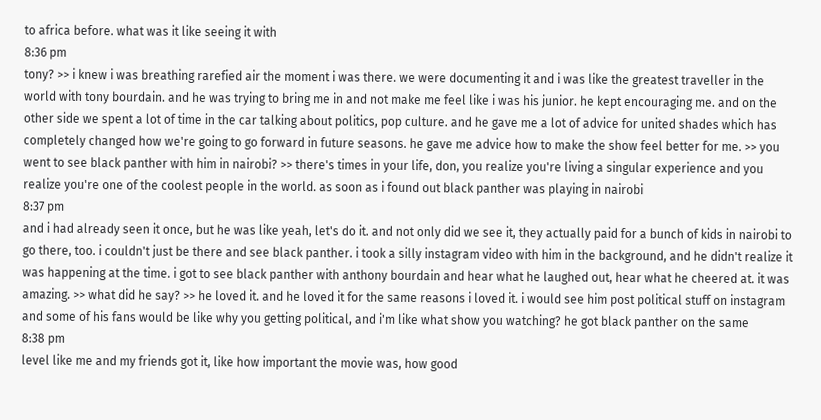to africa before. what was it like seeing it with
8:36 pm
tony? >> i knew i was breathing rarefied air the moment i was there. we were documenting it and i was like the greatest traveller in the world with tony bourdain. and he was trying to bring me in and not make me feel like i was his junior. he kept encouraging me. and on the other side we spent a lot of time in the car talking about politics, pop culture. and he gave me a lot of advice for united shades which has completely changed how we're going to go forward in future seasons. he gave me advice how to make the show feel better for me. >> you went to see black panther with him in nairobi? >> there's times in your life, don, you realize you're living a singular experience and you realize you're one of the coolest people in the world. as soon as i found out black panther was playing in nairobi
8:37 pm
and i had already seen it once, but he was like yeah, let's do it. and not only did we see it, they actually paid for a bunch of kids in nairobi to go there, too. i couldn't just be there and see black panther. i took a silly instagram video with him in the background, and he didn't realize it was happening at the time. i got to see black panther with anthony bourdain and hear what he laughed out, hear what he cheered at. it was amazing. >> what did he say? >> he loved it. and he loved it for the same reasons i loved it. i would see him post political stuff on instagram and some of his fans would be like why you getting political, and i'm like what show you watching? he got black panther on the same
8:38 pm
level like me and my friends got it, like how important the movie was, how good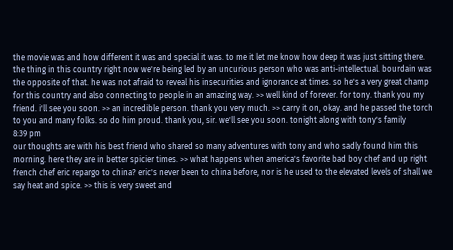the movie was and how different it was and special it was. to me it let me know how deep it was just sitting there. the thing in this country right now we're being led by an uncurious person who was anti-intellectual. bourdain was the opposite of that. he was not afraid to reveal his insecurities and ignorance at times. so he's a very great champ for this country and also connecting to people in an amazing way. >> well kind of forever. for tony. thank you my friend. i'll see you soon. >> an incredible person. thank you very much. >> carry it on, okay. and he passed the torch to you and many folks. so do him proud. thank you, sir. we'll see you soon. tonight along with tony's family
8:39 pm
our thoughts are with his best friend who shared so many adventures with tony and who sadly found him this morning. here they are in better spicier times. >> what happens when america's favorite bad boy chef and up right french chef eric repargo to china? eric's never been to china before, nor is he used to the elevated levels of shall we say heat and spice. >> this is very sweet and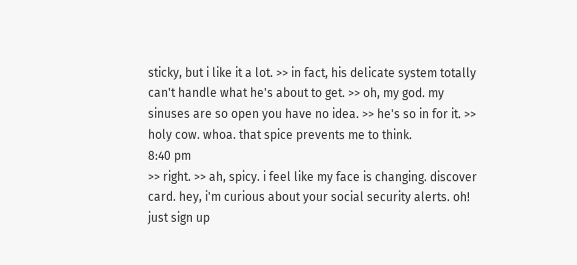sticky, but i like it a lot. >> in fact, his delicate system totally can't handle what he's about to get. >> oh, my god. my sinuses are so open you have no idea. >> he's so in for it. >> holy cow. whoa. that spice prevents me to think.
8:40 pm
>> right. >> ah, spicy. i feel like my face is changing. discover card. hey, i'm curious about your social security alerts. oh! just sign up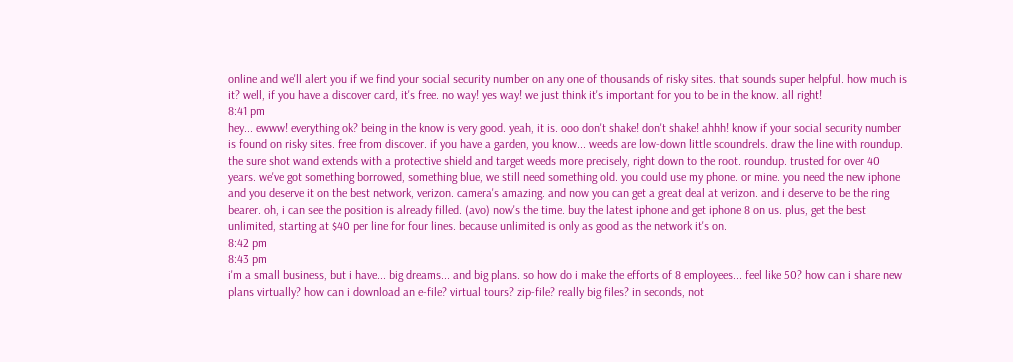online and we'll alert you if we find your social security number on any one of thousands of risky sites. that sounds super helpful. how much is it? well, if you have a discover card, it's free. no way! yes way! we just think it's important for you to be in the know. all right!
8:41 pm
hey... ewww! everything ok? being in the know is very good. yeah, it is. ooo don't shake! don't shake! ahhh! know if your social security number is found on risky sites. free from discover. if you have a garden, you know... weeds are low-down little scoundrels. draw the line with roundup. the sure shot wand extends with a protective shield and target weeds more precisely, right down to the root. roundup. trusted for over 40 years. we've got something borrowed, something blue, we still need something old. you could use my phone. or mine. you need the new iphone and you deserve it on the best network, verizon. camera's amazing. and now you can get a great deal at verizon. and i deserve to be the ring bearer. oh, i can see the position is already filled. (avo) now's the time. buy the latest iphone and get iphone 8 on us. plus, get the best unlimited, starting at $40 per line for four lines. because unlimited is only as good as the network it's on.
8:42 pm
8:43 pm
i'm a small business, but i have... big dreams... and big plans. so how do i make the efforts of 8 employees... feel like 50? how can i share new plans virtually? how can i download an e-file? virtual tours? zip-file? really big files? in seconds, not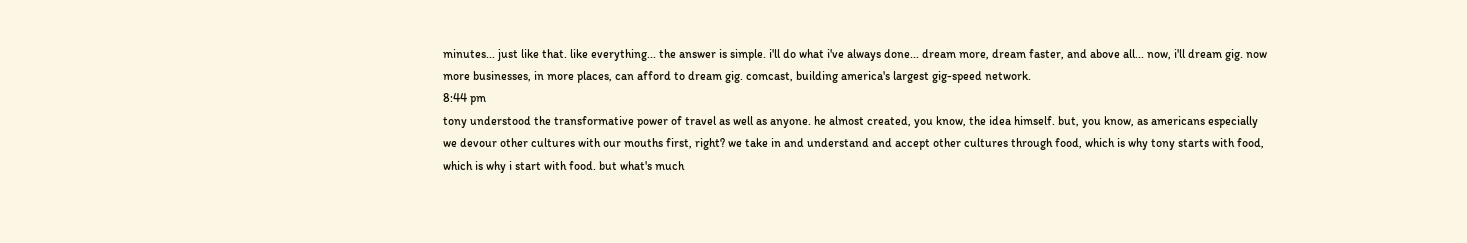minutes... just like that. like everything... the answer is simple. i'll do what i've always done... dream more, dream faster, and above all... now, i'll dream gig. now more businesses, in more places, can afford to dream gig. comcast, building america's largest gig-speed network.
8:44 pm
tony understood the transformative power of travel as well as anyone. he almost created, you know, the idea himself. but, you know, as americans especially we devour other cultures with our mouths first, right? we take in and understand and accept other cultures through food, which is why tony starts with food, which is why i start with food. but what's much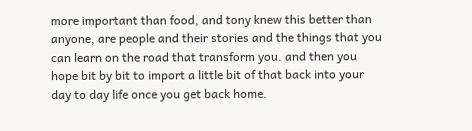more important than food, and tony knew this better than anyone, are people and their stories and the things that you can learn on the road that transform you. and then you hope bit by bit to import a little bit of that back into your day to day life once you get back home.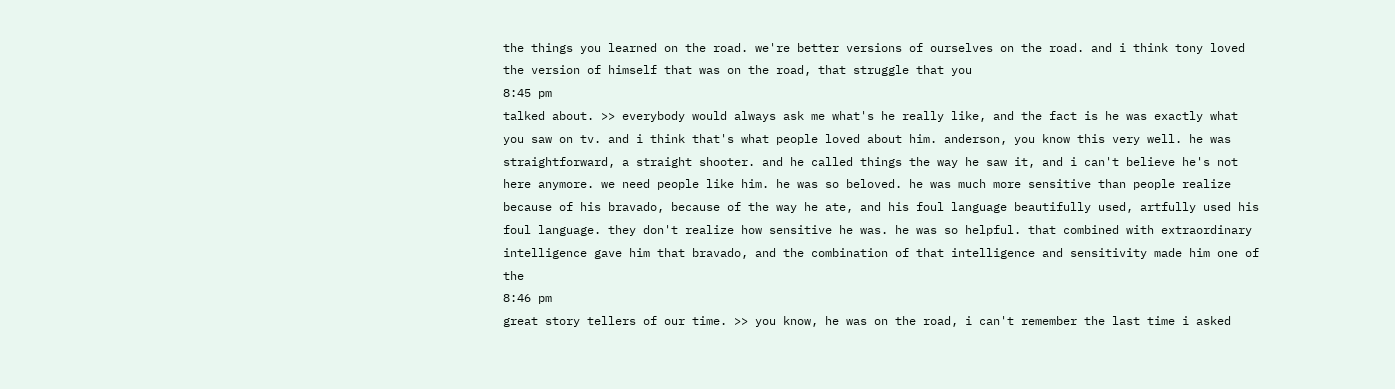the things you learned on the road. we're better versions of ourselves on the road. and i think tony loved the version of himself that was on the road, that struggle that you
8:45 pm
talked about. >> everybody would always ask me what's he really like, and the fact is he was exactly what you saw on tv. and i think that's what people loved about him. anderson, you know this very well. he was straightforward, a straight shooter. and he called things the way he saw it, and i can't believe he's not here anymore. we need people like him. he was so beloved. he was much more sensitive than people realize because of his bravado, because of the way he ate, and his foul language beautifully used, artfully used his foul language. they don't realize how sensitive he was. he was so helpful. that combined with extraordinary intelligence gave him that bravado, and the combination of that intelligence and sensitivity made him one of the
8:46 pm
great story tellers of our time. >> you know, he was on the road, i can't remember the last time i asked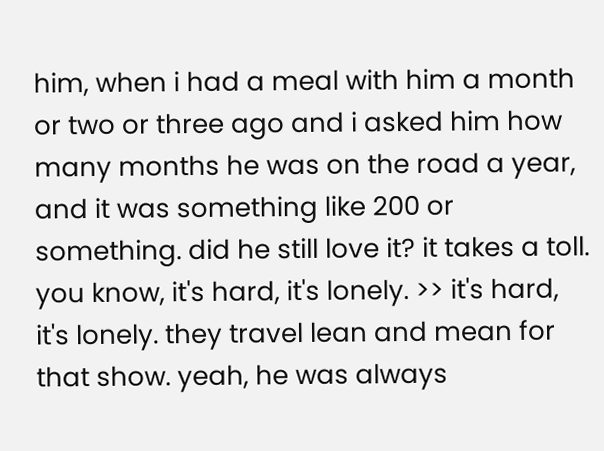him, when i had a meal with him a month or two or three ago and i asked him how many months he was on the road a year, and it was something like 200 or something. did he still love it? it takes a toll. you know, it's hard, it's lonely. >> it's hard, it's lonely. they travel lean and mean for that show. yeah, he was always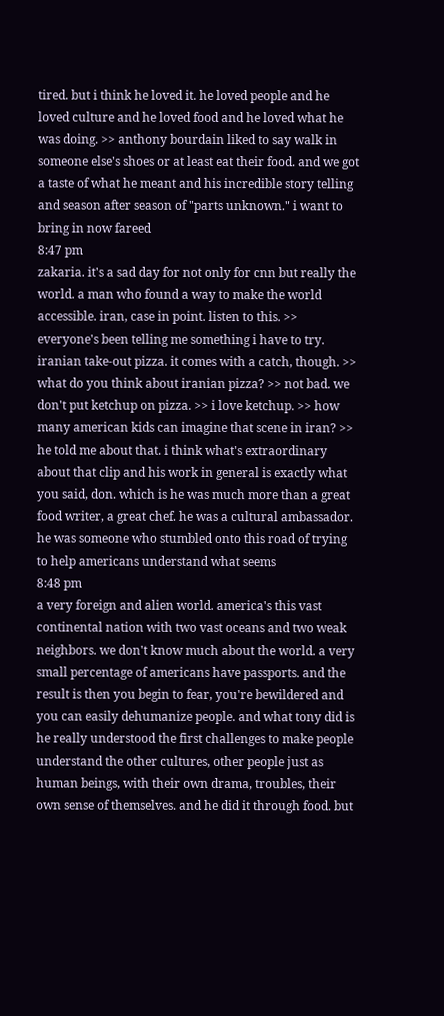tired. but i think he loved it. he loved people and he loved culture and he loved food and he loved what he was doing. >> anthony bourdain liked to say walk in someone else's shoes or at least eat their food. and we got a taste of what he meant and his incredible story telling and season after season of "parts unknown." i want to bring in now fareed
8:47 pm
zakaria. it's a sad day for not only for cnn but really the world. a man who found a way to make the world accessible. iran, case in point. listen to this. >> everyone's been telling me something i have to try. iranian take-out pizza. it comes with a catch, though. >> what do you think about iranian pizza? >> not bad. we don't put ketchup on pizza. >> i love ketchup. >> how many american kids can imagine that scene in iran? >> he told me about that. i think what's extraordinary about that clip and his work in general is exactly what you said, don. which is he was much more than a great food writer, a great chef. he was a cultural ambassador. he was someone who stumbled onto this road of trying to help americans understand what seems
8:48 pm
a very foreign and alien world. america's this vast continental nation with two vast oceans and two weak neighbors. we don't know much about the world. a very small percentage of americans have passports. and the result is then you begin to fear, you're bewildered and you can easily dehumanize people. and what tony did is he really understood the first challenges to make people understand the other cultures, other people just as human beings, with their own drama, troubles, their own sense of themselves. and he did it through food. but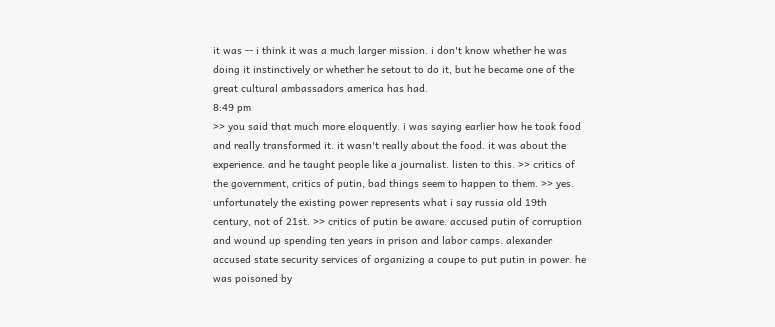it was -- i think it was a much larger mission. i don't know whether he was doing it instinctively or whether he setout to do it, but he became one of the great cultural ambassadors america has had.
8:49 pm
>> you said that much more eloquently. i was saying earlier how he took food and really transformed it. it wasn't really about the food. it was about the experience. and he taught people like a journalist. listen to this. >> critics of the government, critics of putin, bad things seem to happen to them. >> yes. unfortunately the existing power represents what i say russia old 19th century, not of 21st. >> critics of putin be aware. accused putin of corruption and wound up spending ten years in prison and labor camps. alexander accused state security services of organizing a coupe to put putin in power. he was poisoned by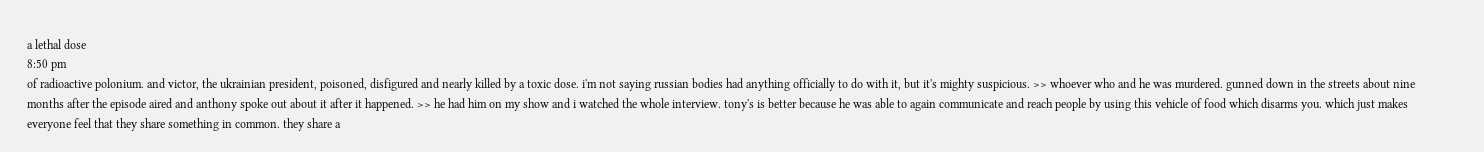a lethal dose
8:50 pm
of radioactive polonium. and victor, the ukrainian president, poisoned, disfigured and nearly killed by a toxic dose. i'm not saying russian bodies had anything officially to do with it, but it's mighty suspicious. >> whoever who and he was murdered. gunned down in the streets about nine months after the episode aired and anthony spoke out about it after it happened. >> he had him on my show and i watched the whole interview. tony's is better because he was able to again communicate and reach people by using this vehicle of food which disarms you. which just makes everyone feel that they share something in common. they share a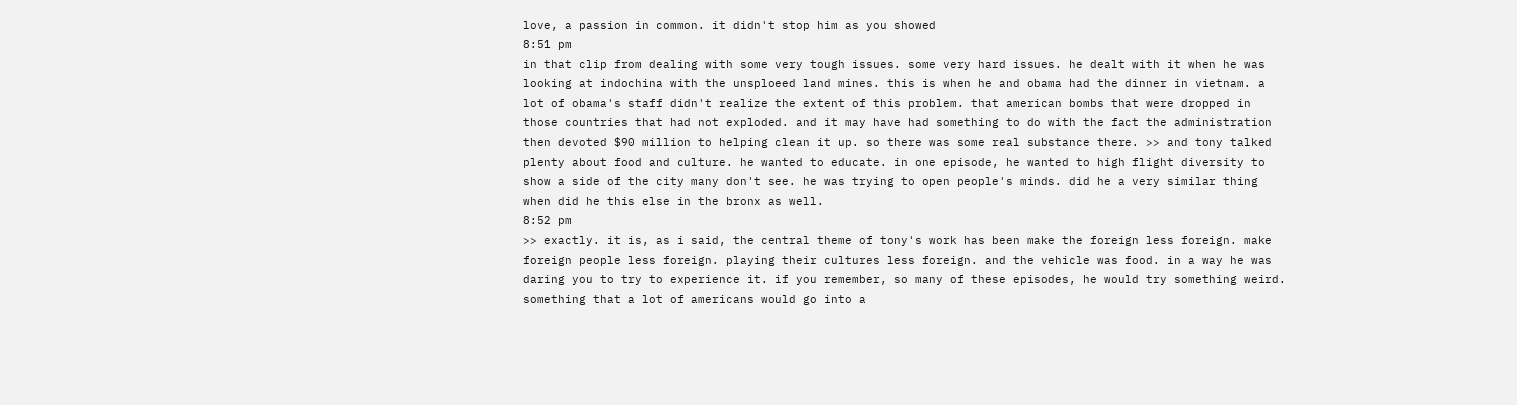love, a passion in common. it didn't stop him as you showed
8:51 pm
in that clip from dealing with some very tough issues. some very hard issues. he dealt with it when he was looking at indochina with the unsploeed land mines. this is when he and obama had the dinner in vietnam. a lot of obama's staff didn't realize the extent of this problem. that american bombs that were dropped in those countries that had not exploded. and it may have had something to do with the fact the administration then devoted $90 million to helping clean it up. so there was some real substance there. >> and tony talked plenty about food and culture. he wanted to educate. in one episode, he wanted to high flight diversity to show a side of the city many don't see. he was trying to open people's minds. did he a very similar thing when did he this else in the bronx as well.
8:52 pm
>> exactly. it is, as i said, the central theme of tony's work has been make the foreign less foreign. make foreign people less foreign. playing their cultures less foreign. and the vehicle was food. in a way he was daring you to try to experience it. if you remember, so many of these episodes, he would try something weird. something that a lot of americans would go into a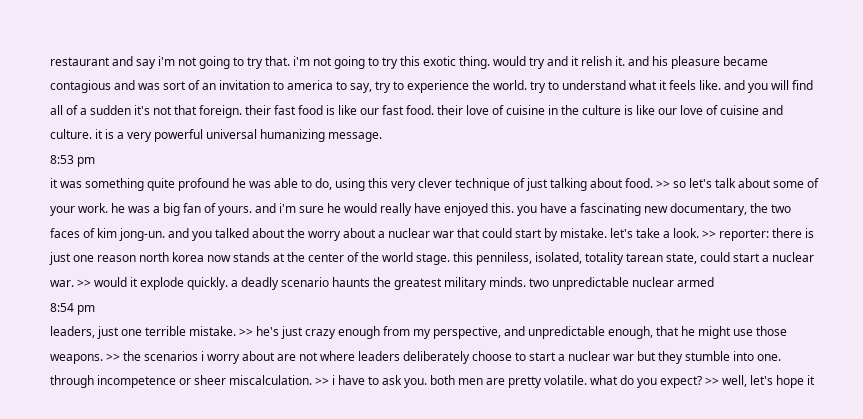restaurant and say i'm not going to try that. i'm not going to try this exotic thing. would try and it relish it. and his pleasure became contagious and was sort of an invitation to america to say, try to experience the world. try to understand what it feels like. and you will find all of a sudden it's not that foreign. their fast food is like our fast food. their love of cuisine in the culture is like our love of cuisine and culture. it is a very powerful universal humanizing message.
8:53 pm
it was something quite profound he was able to do, using this very clever technique of just talking about food. >> so let's talk about some of your work. he was a big fan of yours. and i'm sure he would really have enjoyed this. you have a fascinating new documentary, the two faces of kim jong-un. and you talked about the worry about a nuclear war that could start by mistake. let's take a look. >> reporter: there is just one reason north korea now stands at the center of the world stage. this penniless, isolated, totality tarean state, could start a nuclear war. >> would it explode quickly. a deadly scenario haunts the greatest military minds. two unpredictable nuclear armed
8:54 pm
leaders, just one terrible mistake. >> he's just crazy enough from my perspective, and unpredictable enough, that he might use those weapons. >> the scenarios i worry about are not where leaders deliberately choose to start a nuclear war but they stumble into one. through incompetence or sheer miscalculation. >> i have to ask you. both men are pretty volatile. what do you expect? >> well, let's hope it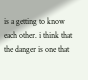is a getting to know each other. i think that the danger is one that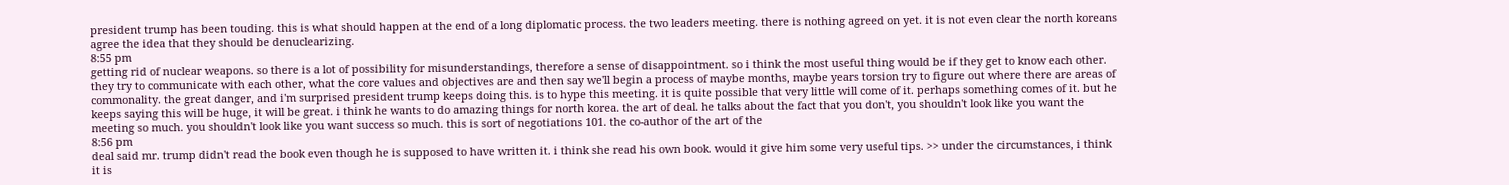president trump has been touding. this is what should happen at the end of a long diplomatic process. the two leaders meeting. there is nothing agreed on yet. it is not even clear the north koreans agree the idea that they should be denuclearizing.
8:55 pm
getting rid of nuclear weapons. so there is a lot of possibility for misunderstandings, therefore a sense of disappointment. so i think the most useful thing would be if they get to know each other. they try to communicate with each other, what the core values and objectives are and then say we'll begin a process of maybe months, maybe years torsion try to figure out where there are areas of commonality. the great danger, and i'm surprised president trump keeps doing this. is to hype this meeting. it is quite possible that very little will come of it. perhaps something comes of it. but he keeps saying this will be huge, it will be great. i think he wants to do amazing things for north korea. the art of deal. he talks about the fact that you don't, you shouldn't look like you want the meeting so much. you shouldn't look like you want success so much. this is sort of negotiations 101. the co-author of the art of the
8:56 pm
deal said mr. trump didn't read the book even though he is supposed to have written it. i think she read his own book. would it give him some very useful tips. >> under the circumstances, i think it is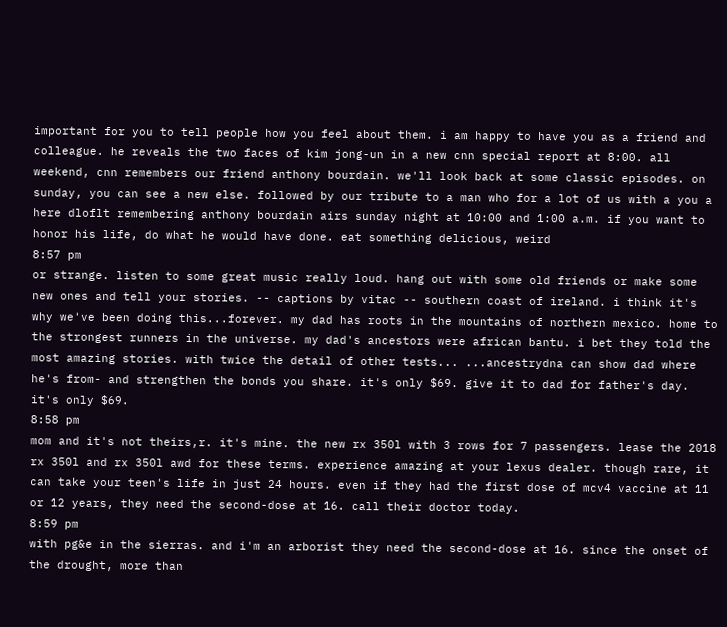important for you to tell people how you feel about them. i am happy to have you as a friend and colleague. he reveals the two faces of kim jong-un in a new cnn special report at 8:00. all weekend, cnn remembers our friend anthony bourdain. we'll look back at some classic episodes. on sunday, you can see a new else. followed by our tribute to a man who for a lot of us with a you a here dloflt remembering anthony bourdain airs sunday night at 10:00 and 1:00 a.m. if you want to honor his life, do what he would have done. eat something delicious, weird
8:57 pm
or strange. listen to some great music really loud. hang out with some old friends or make some new ones and tell your stories. -- captions by vitac -- southern coast of ireland. i think it's why we've been doing this...forever. my dad has roots in the mountains of northern mexico. home to the strongest runners in the universe. my dad's ancestors were african bantu. i bet they told the most amazing stories. with twice the detail of other tests... ...ancestrydna can show dad where he's from- and strengthen the bonds you share. it's only $69. give it to dad for father's day. it's only $69.
8:58 pm
mom and it's not theirs,r. it's mine. the new rx 350l with 3 rows for 7 passengers. lease the 2018 rx 350l and rx 350l awd for these terms. experience amazing at your lexus dealer. though rare, it can take your teen's life in just 24 hours. even if they had the first dose of mcv4 vaccine at 11 or 12 years, they need the second-dose at 16. call their doctor today.
8:59 pm
with pg&e in the sierras. and i'm an arborist they need the second-dose at 16. since the onset of the drought, more than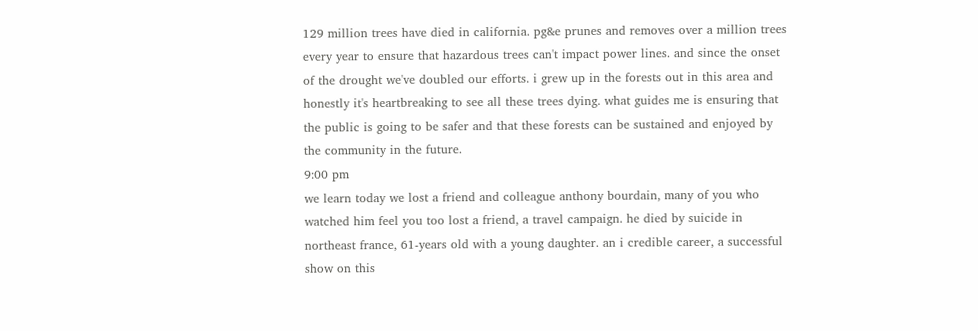129 million trees have died in california. pg&e prunes and removes over a million trees every year to ensure that hazardous trees can't impact power lines. and since the onset of the drought we've doubled our efforts. i grew up in the forests out in this area and honestly it's heartbreaking to see all these trees dying. what guides me is ensuring that the public is going to be safer and that these forests can be sustained and enjoyed by the community in the future.
9:00 pm
we learn today we lost a friend and colleague anthony bourdain, many of you who watched him feel you too lost a friend, a travel campaign. he died by suicide in northeast france, 61-years old with a young daughter. an i credible career, a successful show on this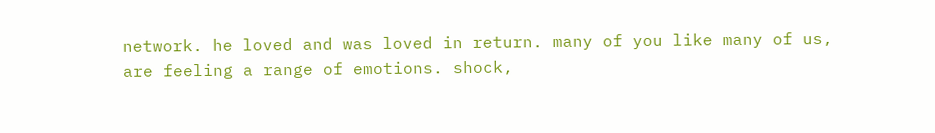network. he loved and was loved in return. many of you like many of us, are feeling a range of emotions. shock,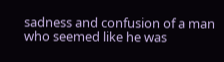sadness and confusion of a man who seemed like he was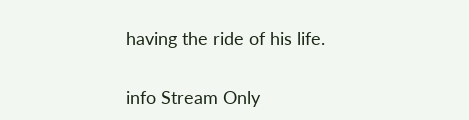having the ride of his life.


info Stream Only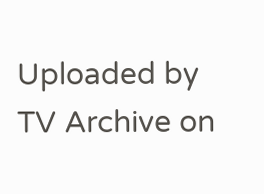Uploaded by TV Archive on